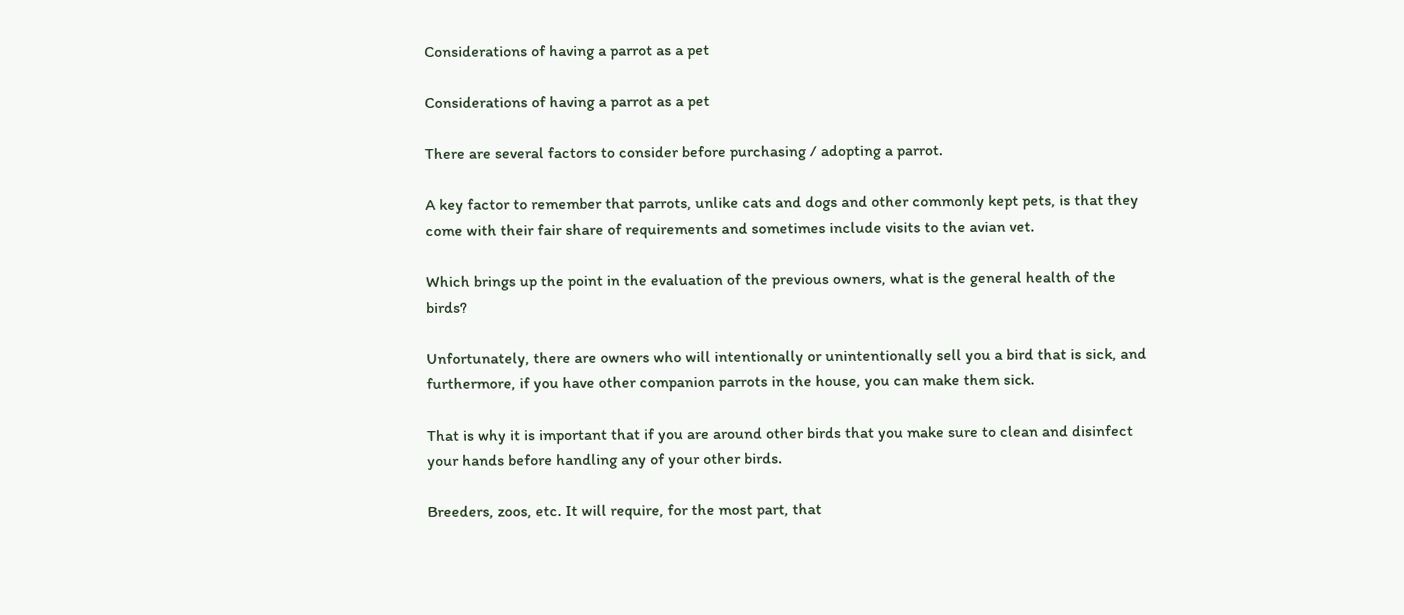Considerations of having a parrot as a pet

Considerations of having a parrot as a pet

There are several factors to consider before purchasing / adopting a parrot.

A key factor to remember that parrots, unlike cats and dogs and other commonly kept pets, is that they come with their fair share of requirements and sometimes include visits to the avian vet.

Which brings up the point in the evaluation of the previous owners, what is the general health of the birds?

Unfortunately, there are owners who will intentionally or unintentionally sell you a bird that is sick, and furthermore, if you have other companion parrots in the house, you can make them sick.

That is why it is important that if you are around other birds that you make sure to clean and disinfect your hands before handling any of your other birds.

Breeders, zoos, etc. It will require, for the most part, that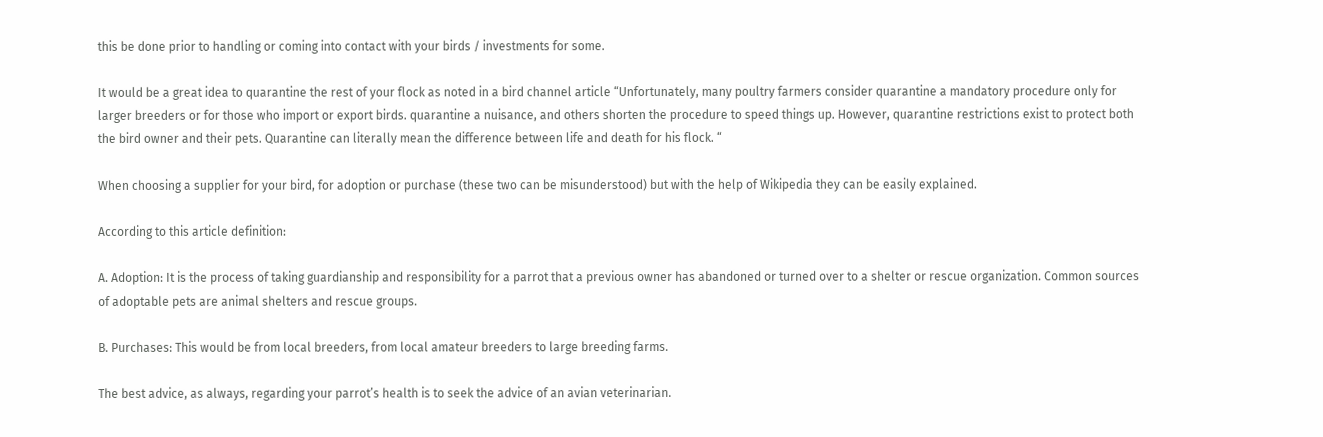this be done prior to handling or coming into contact with your birds / investments for some.

It would be a great idea to quarantine the rest of your flock as noted in a bird channel article “Unfortunately, many poultry farmers consider quarantine a mandatory procedure only for larger breeders or for those who import or export birds. quarantine a nuisance, and others shorten the procedure to speed things up. However, quarantine restrictions exist to protect both the bird owner and their pets. Quarantine can literally mean the difference between life and death for his flock. “

When choosing a supplier for your bird, for adoption or purchase (these two can be misunderstood) but with the help of Wikipedia they can be easily explained.

According to this article definition:

A. Adoption: It is the process of taking guardianship and responsibility for a parrot that a previous owner has abandoned or turned over to a shelter or rescue organization. Common sources of adoptable pets are animal shelters and rescue groups.

B. Purchases: This would be from local breeders, from local amateur breeders to large breeding farms.

The best advice, as always, regarding your parrot’s health is to seek the advice of an avian veterinarian.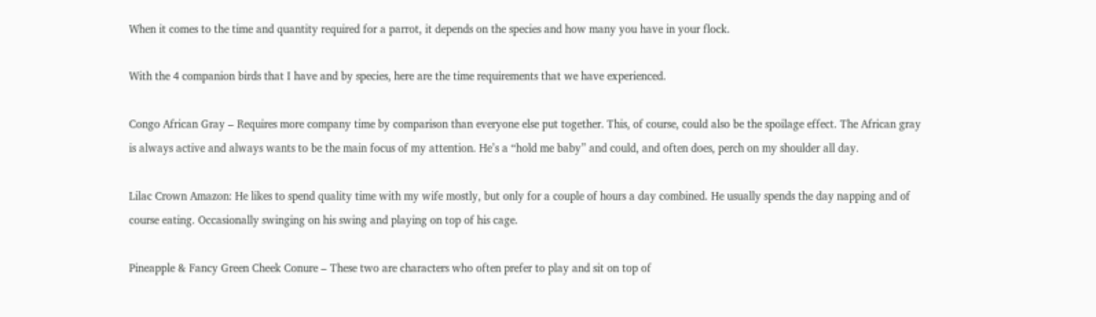When it comes to the time and quantity required for a parrot, it depends on the species and how many you have in your flock.

With the 4 companion birds that I have and by species, here are the time requirements that we have experienced.

Congo African Gray – Requires more company time by comparison than everyone else put together. This, of course, could also be the spoilage effect. The African gray is always active and always wants to be the main focus of my attention. He’s a “hold me baby” and could, and often does, perch on my shoulder all day.

Lilac Crown Amazon: He likes to spend quality time with my wife mostly, but only for a couple of hours a day combined. He usually spends the day napping and of course eating. Occasionally swinging on his swing and playing on top of his cage.

Pineapple & Fancy Green Cheek Conure – These two are characters who often prefer to play and sit on top of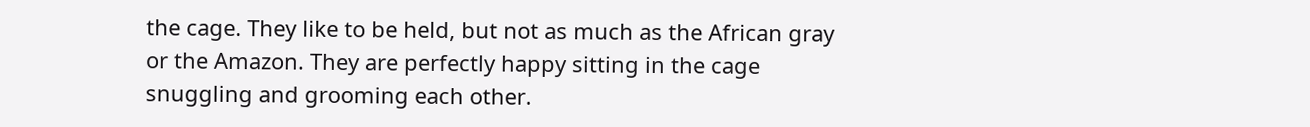the cage. They like to be held, but not as much as the African gray or the Amazon. They are perfectly happy sitting in the cage snuggling and grooming each other.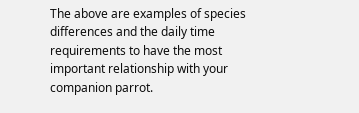The above are examples of species differences and the daily time requirements to have the most important relationship with your companion parrot.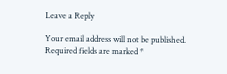Leave a Reply

Your email address will not be published. Required fields are marked *